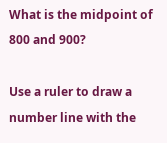What is the midpoint of 800 and 900?

Use a ruler to draw a number line with the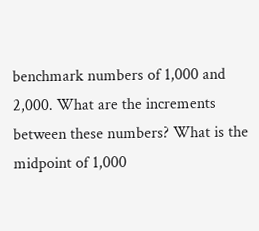benchmark numbers of 1,000 and 2,000. What are the increments between these numbers? What is the midpoint of 1,000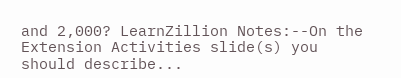and 2,000? LearnZillion Notes:--On the Extension Activities slide(s) you should describe...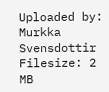Uploaded by: Murkka Svensdottir
Filesize: 2 MB